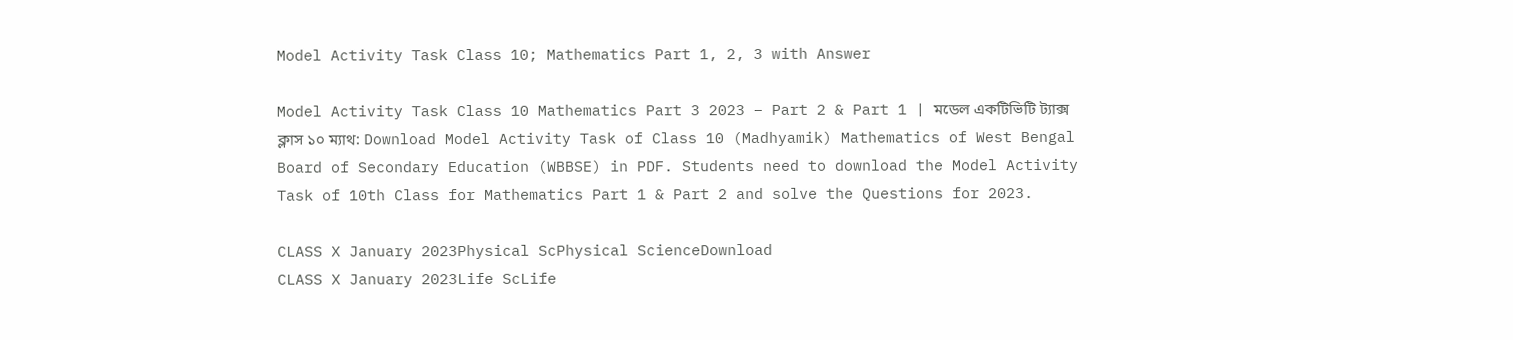Model Activity Task Class 10; Mathematics Part 1, 2, 3 with Answer

Model Activity Task Class 10 Mathematics Part 3 2023 – Part 2 & Part 1 | মডেল একটিভিটি ট্যাক্স ক্লাস ১০ ম্যাথ: Download Model Activity Task of Class 10 (Madhyamik) Mathematics of West Bengal Board of Secondary Education (WBBSE) in PDF. Students need to download the Model Activity Task of 10th Class for Mathematics Part 1 & Part 2 and solve the Questions for 2023.

CLASS X January 2023Physical ScPhysical ScienceDownload
CLASS X January 2023Life ScLife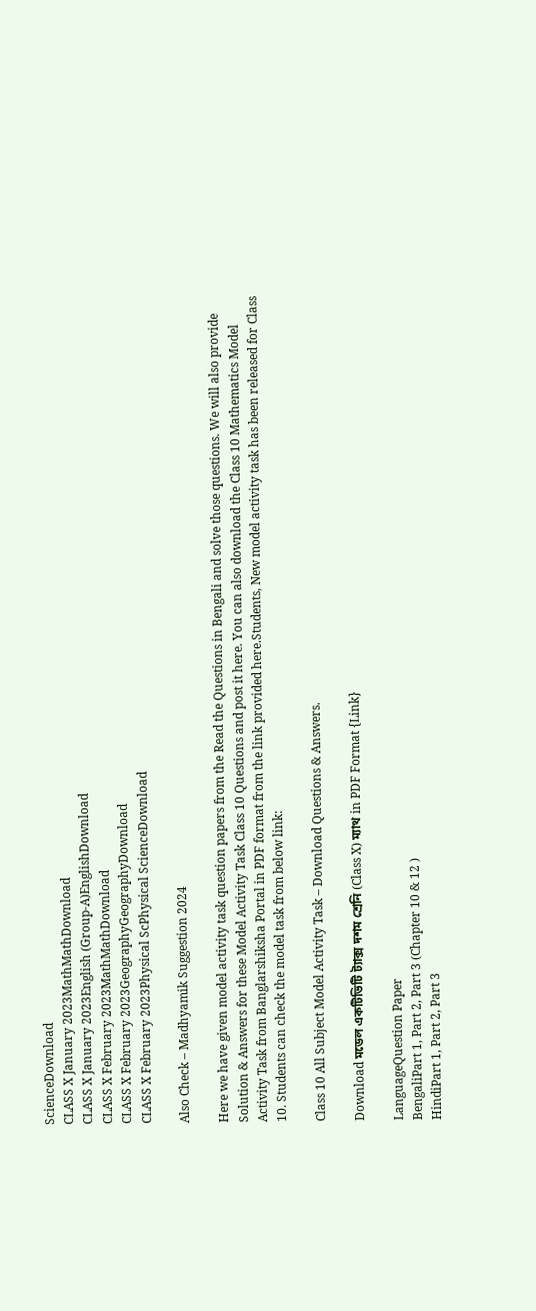ScienceDownload
CLASS X January 2023MathMathDownload
CLASS X January 2023English (Group-A)EnglishDownload
CLASS X February 2023MathMathDownload
CLASS X February 2023GeographyGeographyDownload
CLASS X February 2023Physical ScPhysical ScienceDownload

Also Check – Madhyamik Suggestion 2024

Here we have given model activity task question papers from the Read the Questions in Bengali and solve those questions. We will also provide Solution & Answers for these Model Activity Task Class 10 Questions and post it here. You can also download the Class 10 Mathematics Model Activity Task from Banglarshiksha Portal in PDF format from the link provided here.Students, New model activity task has been released for Class 10. Students can check the model task from below link:

Class 10 All Subject Model Activity Task – Download Questions & Answers.

Download মডেল একটিভিটি ট্যাক্স দশম শ্রেনি (Class X) ম্যাথ in PDF Format {Link}

LanguageQuestion Paper
BengaliPart 1, Part 2, Part 3 (Chapter 10 & 12 )
HindiPart 1, Part 2, Part 3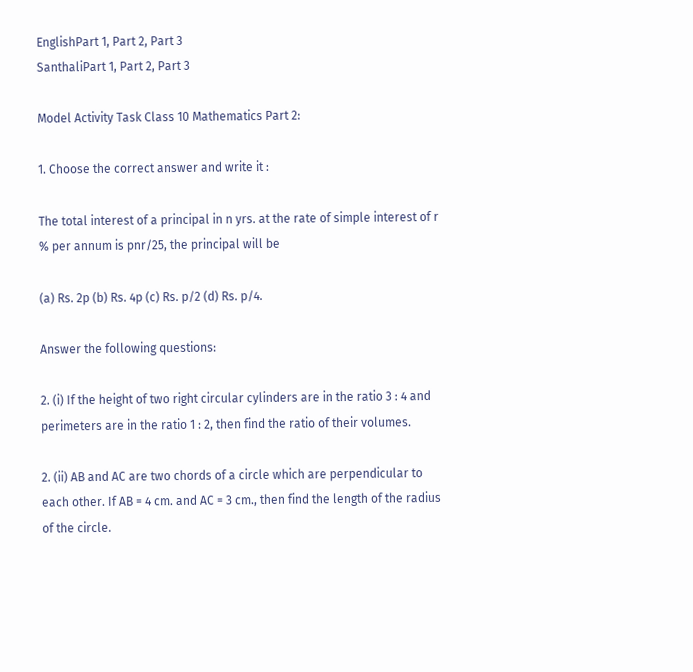EnglishPart 1, Part 2, Part 3
SanthaliPart 1, Part 2, Part 3

Model Activity Task Class 10 Mathematics Part 2:

1. Choose the correct answer and write it :

The total interest of a principal in n yrs. at the rate of simple interest of r % per annum is pnr/25, the principal will be

(a) Rs. 2p (b) Rs. 4p (c) Rs. p/2 (d) Rs. p/4.

Answer the following questions:

2. (i) If the height of two right circular cylinders are in the ratio 3 : 4 and perimeters are in the ratio 1 : 2, then find the ratio of their volumes.

2. (ii) AB and AC are two chords of a circle which are perpendicular to each other. If AB = 4 cm. and AC = 3 cm., then find the length of the radius of the circle.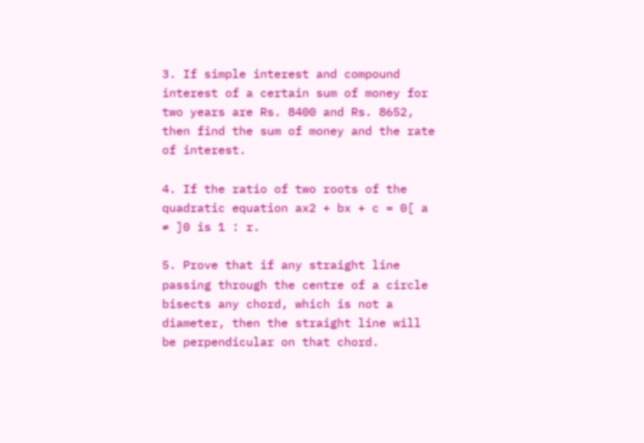3. If simple interest and compound interest of a certain sum of money for two years are Rs. 8400 and Rs. 8652, then find the sum of money and the rate of interest.

4. If the ratio of two roots of the quadratic equation ax2 + bx + c = 0[ a ≠ ]0 is 1 : r.

5. Prove that if any straight line passing through the centre of a circle bisects any chord, which is not a diameter, then the straight line will be perpendicular on that chord.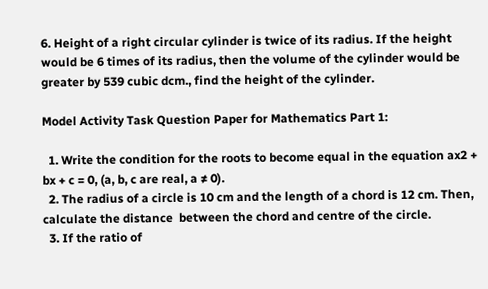6. Height of a right circular cylinder is twice of its radius. If the height would be 6 times of its radius, then the volume of the cylinder would be greater by 539 cubic dcm., find the height of the cylinder.

Model Activity Task Question Paper for Mathematics Part 1:

  1. Write the condition for the roots to become equal in the equation ax2 + bx + c = 0, (a, b, c are real, a ≠ 0).
  2. The radius of a circle is 10 cm and the length of a chord is 12 cm. Then, calculate the distance  between the chord and centre of the circle.
  3. If the ratio of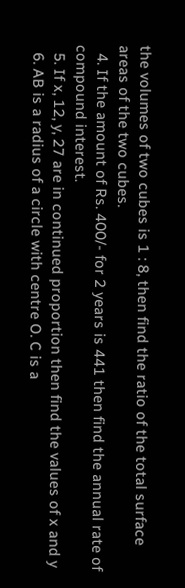the volumes of two cubes is 1 : 8, then find the ratio of the total surface areas of the two cubes.
  4. If the amount of Rs. 400/- for 2 years is 441 then find the annual rate of compound interest.
  5. If x, 12, y, 27 are in continued proportion then find the values of x and y
  6. AB is a radius of a circle with centre O. C is a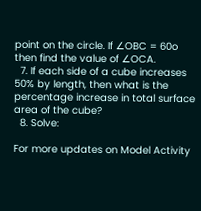point on the circle. If ∠OBC = 60o then find the value of ∠OCA.
  7. If each side of a cube increases 50% by length, then what is the percentage increase in total surface area of the cube?
  8. Solve:

For more updates on Model Activity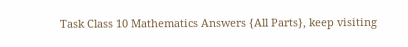Task Class 10 Mathematics Answers {All Parts}, keep visiting